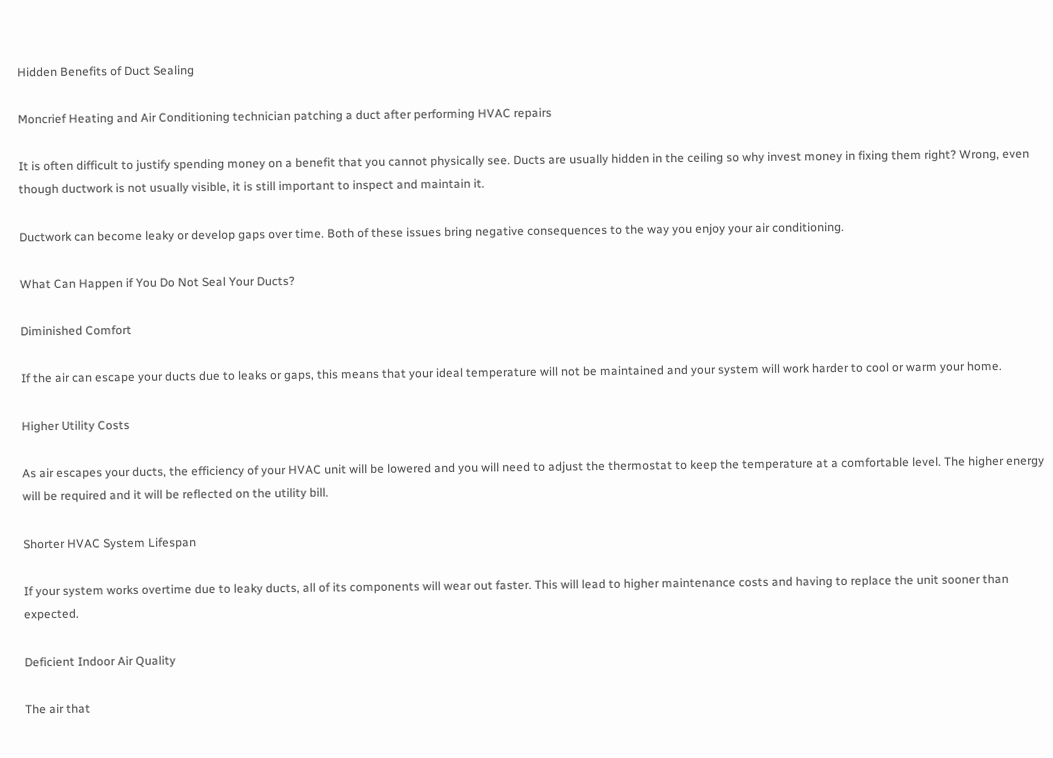Hidden Benefits of Duct Sealing

Moncrief Heating and Air Conditioning technician patching a duct after performing HVAC repairs

It is often difficult to justify spending money on a benefit that you cannot physically see. Ducts are usually hidden in the ceiling so why invest money in fixing them right? Wrong, even though ductwork is not usually visible, it is still important to inspect and maintain it.

Ductwork can become leaky or develop gaps over time. Both of these issues bring negative consequences to the way you enjoy your air conditioning.

What Can Happen if You Do Not Seal Your Ducts?

Diminished Comfort

If the air can escape your ducts due to leaks or gaps, this means that your ideal temperature will not be maintained and your system will work harder to cool or warm your home.

Higher Utility Costs

As air escapes your ducts, the efficiency of your HVAC unit will be lowered and you will need to adjust the thermostat to keep the temperature at a comfortable level. The higher energy will be required and it will be reflected on the utility bill.

Shorter HVAC System Lifespan

If your system works overtime due to leaky ducts, all of its components will wear out faster. This will lead to higher maintenance costs and having to replace the unit sooner than expected.

Deficient Indoor Air Quality

The air that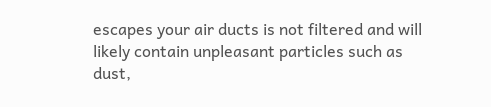escapes your air ducts is not filtered and will likely contain unpleasant particles such as dust,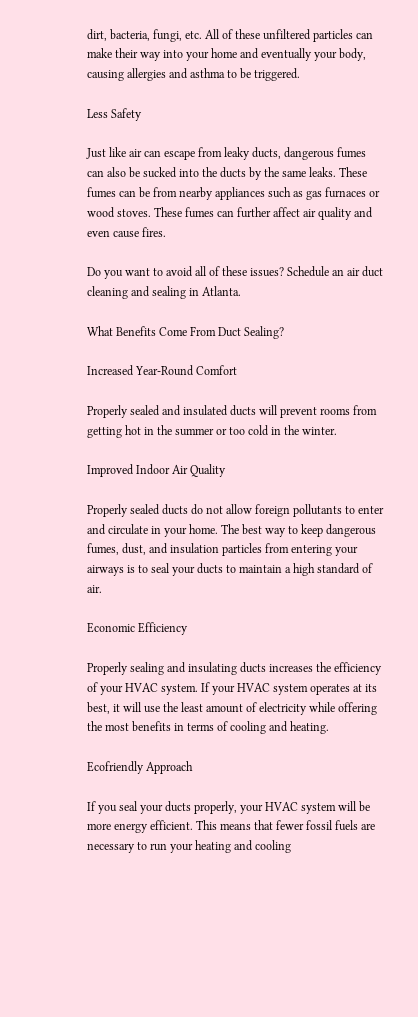dirt, bacteria, fungi, etc. All of these unfiltered particles can make their way into your home and eventually your body, causing allergies and asthma to be triggered.

Less Safety

Just like air can escape from leaky ducts, dangerous fumes can also be sucked into the ducts by the same leaks. These fumes can be from nearby appliances such as gas furnaces or wood stoves. These fumes can further affect air quality and even cause fires.

Do you want to avoid all of these issues? Schedule an air duct cleaning and sealing in Atlanta.

What Benefits Come From Duct Sealing?

Increased Year-Round Comfort

Properly sealed and insulated ducts will prevent rooms from getting hot in the summer or too cold in the winter.

Improved Indoor Air Quality

Properly sealed ducts do not allow foreign pollutants to enter and circulate in your home. The best way to keep dangerous fumes, dust, and insulation particles from entering your airways is to seal your ducts to maintain a high standard of air.

Economic Efficiency

Properly sealing and insulating ducts increases the efficiency of your HVAC system. If your HVAC system operates at its best, it will use the least amount of electricity while offering the most benefits in terms of cooling and heating.

Ecofriendly Approach

If you seal your ducts properly, your HVAC system will be more energy efficient. This means that fewer fossil fuels are necessary to run your heating and cooling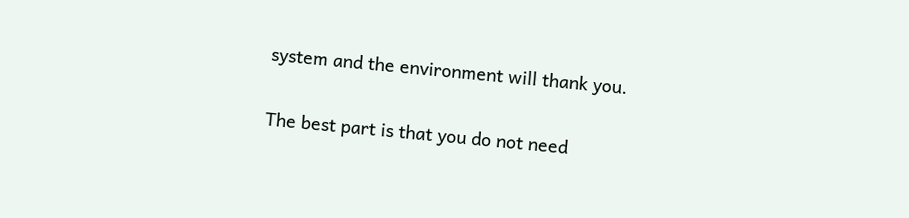system and the environment will thank you.

The best part is that you do not need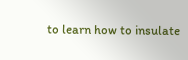to learn how to insulate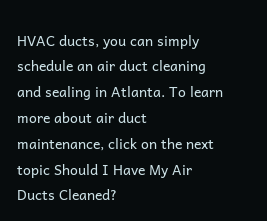HVAC ducts, you can simply schedule an air duct cleaning and sealing in Atlanta. To learn more about air duct maintenance, click on the next topic Should I Have My Air Ducts Cleaned?